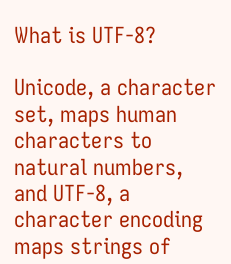What is UTF-8?

Unicode, a character set, maps human characters to natural numbers, and UTF-8, a character encoding maps strings of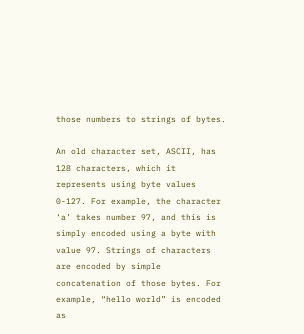those numbers to strings of bytes.

An old character set, ASCII, has 128 characters, which it represents using byte values 0-127. For example, the character ‘a’ takes number 97, and this is simply encoded using a byte with value 97. Strings of characters are encoded by simple concatenation of those bytes. For example, “hello world” is encoded as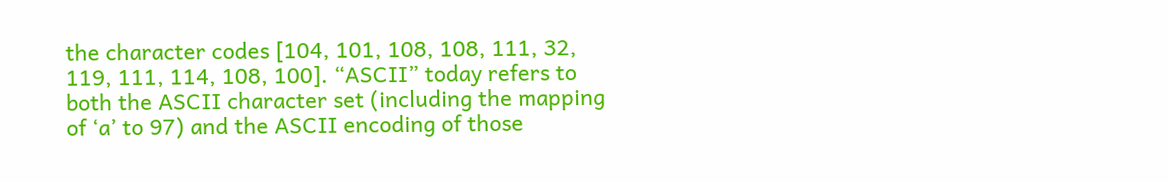the character codes [104, 101, 108, 108, 111, 32, 119, 111, 114, 108, 100]. “ASCII” today refers to both the ASCII character set (including the mapping of ‘a’ to 97) and the ASCII encoding of those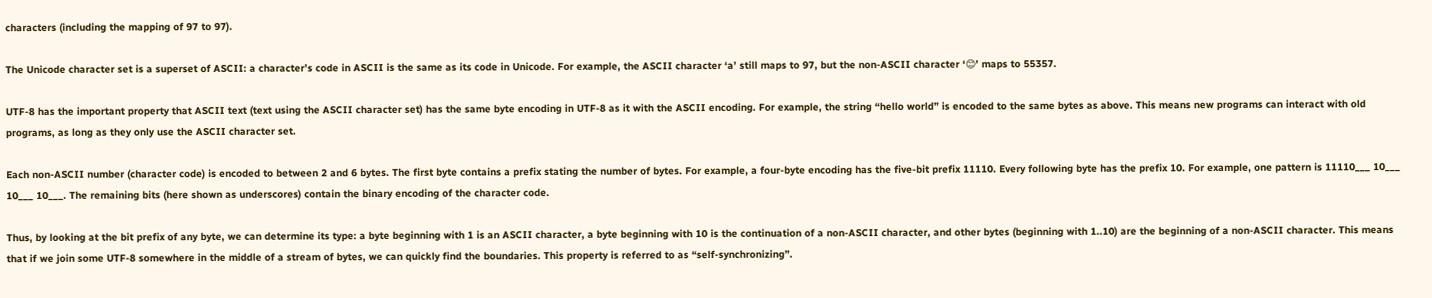characters (including the mapping of 97 to 97).

The Unicode character set is a superset of ASCII: a character’s code in ASCII is the same as its code in Unicode. For example, the ASCII character ‘a’ still maps to 97, but the non-ASCII character ‘😊’ maps to 55357.

UTF-8 has the important property that ASCII text (text using the ASCII character set) has the same byte encoding in UTF-8 as it with the ASCII encoding. For example, the string “hello world” is encoded to the same bytes as above. This means new programs can interact with old programs, as long as they only use the ASCII character set.

Each non-ASCII number (character code) is encoded to between 2 and 6 bytes. The first byte contains a prefix stating the number of bytes. For example, a four-byte encoding has the five-bit prefix 11110. Every following byte has the prefix 10. For example, one pattern is 11110___ 10___ 10___ 10___. The remaining bits (here shown as underscores) contain the binary encoding of the character code.

Thus, by looking at the bit prefix of any byte, we can determine its type: a byte beginning with 1 is an ASCII character, a byte beginning with 10 is the continuation of a non-ASCII character, and other bytes (beginning with 1..10) are the beginning of a non-ASCII character. This means that if we join some UTF-8 somewhere in the middle of a stream of bytes, we can quickly find the boundaries. This property is referred to as “self-synchronizing”.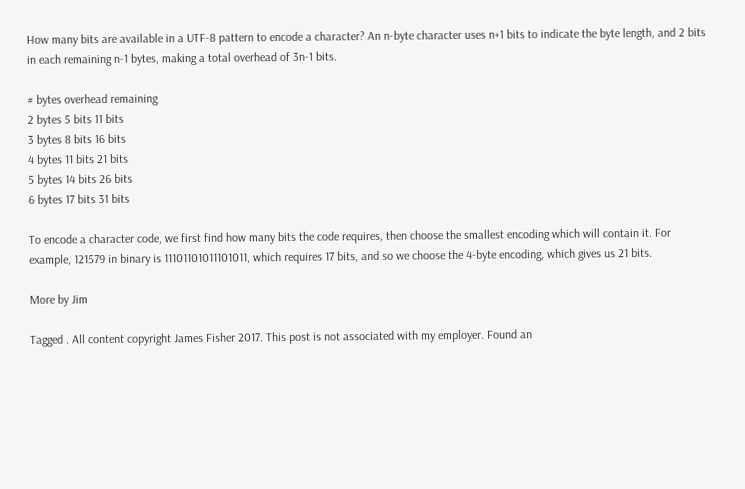How many bits are available in a UTF-8 pattern to encode a character? An n-byte character uses n+1 bits to indicate the byte length, and 2 bits in each remaining n-1 bytes, making a total overhead of 3n-1 bits.

# bytes overhead remaining
2 bytes 5 bits 11 bits
3 bytes 8 bits 16 bits
4 bytes 11 bits 21 bits
5 bytes 14 bits 26 bits
6 bytes 17 bits 31 bits

To encode a character code, we first find how many bits the code requires, then choose the smallest encoding which will contain it. For example, 121579 in binary is 11101101011101011, which requires 17 bits, and so we choose the 4-byte encoding, which gives us 21 bits.

More by Jim

Tagged . All content copyright James Fisher 2017. This post is not associated with my employer. Found an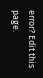error? Edit this page.